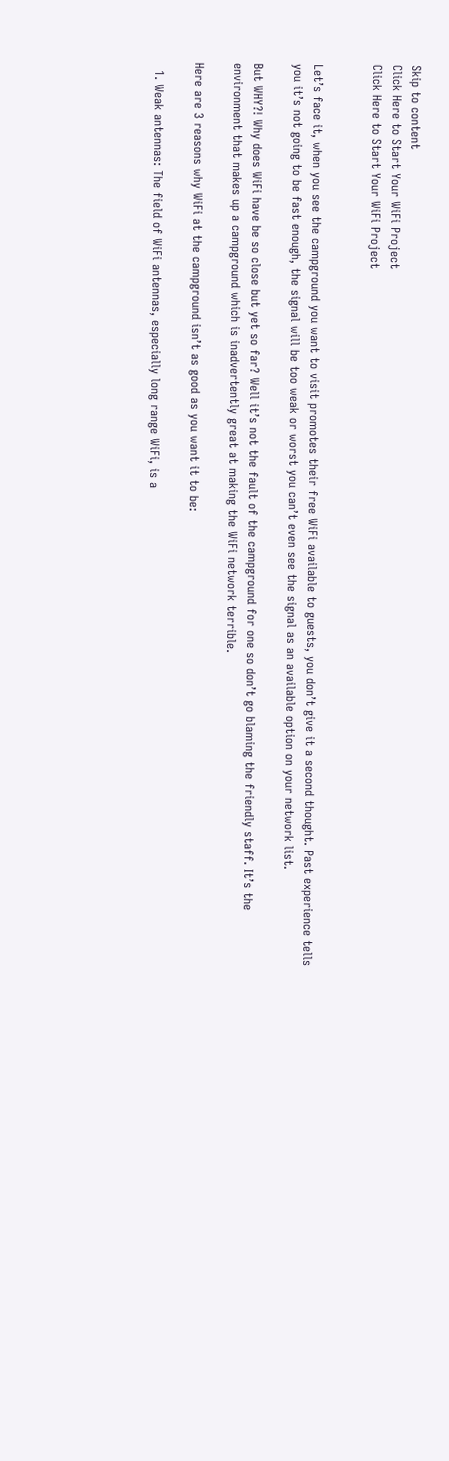Skip to content
Click Here to Start Your WiFi Project
Click Here to Start Your WiFi Project


Let’s face it, when you see the campground you want to visit promotes their free WiFi available to guests, you don’t give it a second thought. Past experience tells you it’s not going to be fast enough, the signal will be too weak or worst you can’t even see the signal as an available option on your network list.

But WHY?! Why does WiFi have be so close but yet so far? Well it’s not the fault of the campground for one so don’t go blaming the friendly staff. It’s the environment that makes up a campground which is inadvertently great at making the WiFi network terrible.

Here are 3 reasons why WiFi at the campground isn’t as good as you want it to be:

  1. Weak antennas: The field of WiFi antennas, especially long range WiFi, is a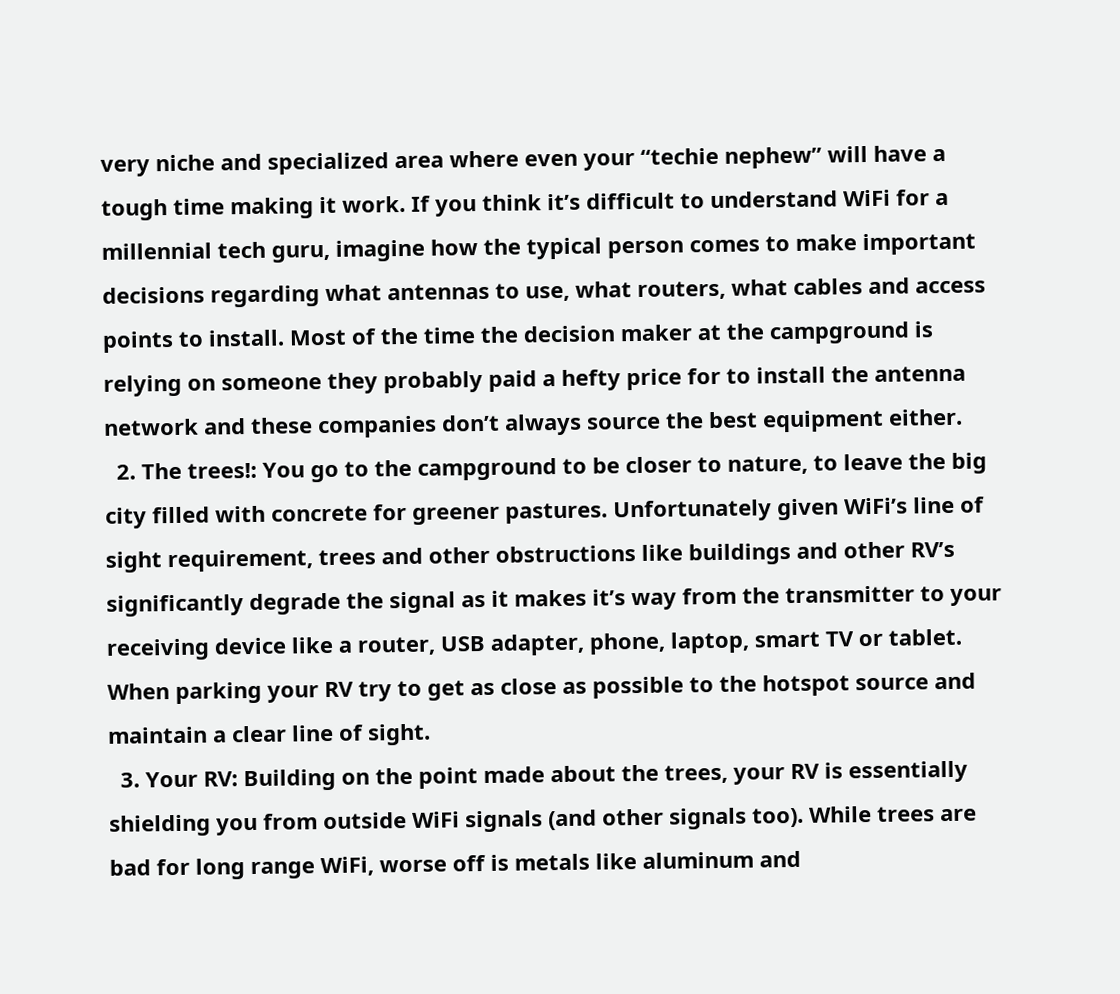very niche and specialized area where even your “techie nephew” will have a tough time making it work. If you think it’s difficult to understand WiFi for a millennial tech guru, imagine how the typical person comes to make important decisions regarding what antennas to use, what routers, what cables and access points to install. Most of the time the decision maker at the campground is relying on someone they probably paid a hefty price for to install the antenna network and these companies don’t always source the best equipment either.
  2. The trees!: You go to the campground to be closer to nature, to leave the big city filled with concrete for greener pastures. Unfortunately given WiFi’s line of sight requirement, trees and other obstructions like buildings and other RV’s significantly degrade the signal as it makes it’s way from the transmitter to your receiving device like a router, USB adapter, phone, laptop, smart TV or tablet. When parking your RV try to get as close as possible to the hotspot source and maintain a clear line of sight.
  3. Your RV: Building on the point made about the trees, your RV is essentially shielding you from outside WiFi signals (and other signals too). While trees are bad for long range WiFi, worse off is metals like aluminum and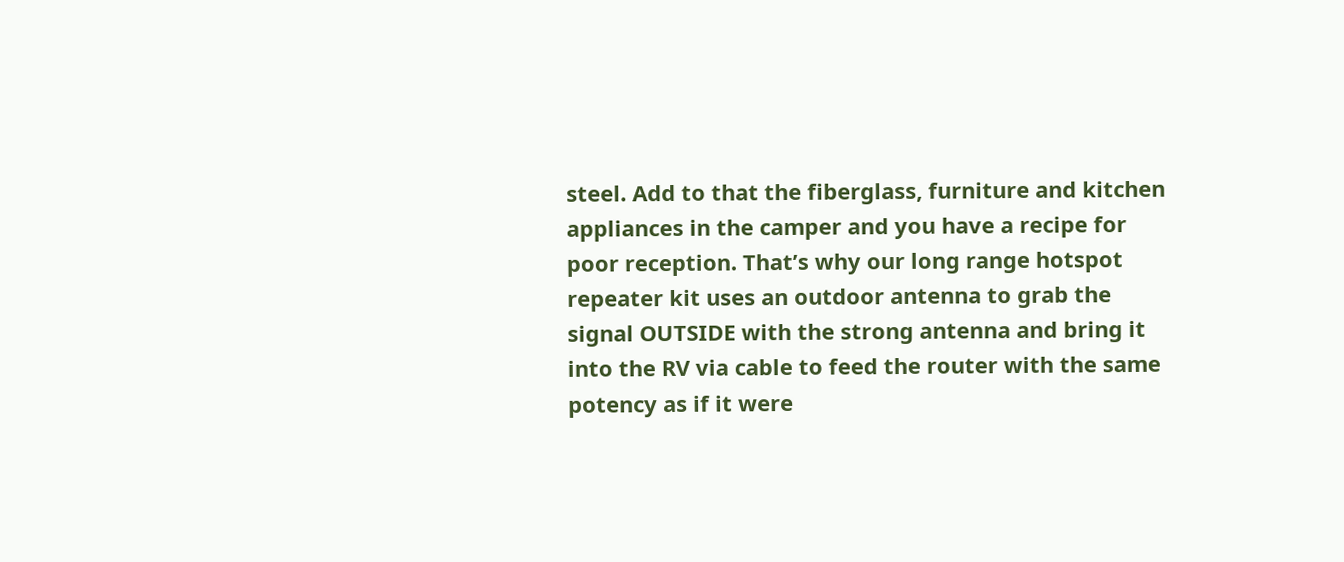steel. Add to that the fiberglass, furniture and kitchen appliances in the camper and you have a recipe for poor reception. That’s why our long range hotspot repeater kit uses an outdoor antenna to grab the signal OUTSIDE with the strong antenna and bring it into the RV via cable to feed the router with the same potency as if it were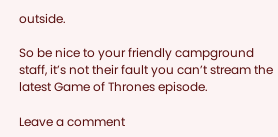outside.

So be nice to your friendly campground staff, it’s not their fault you can’t stream the latest Game of Thrones episode.

Leave a comment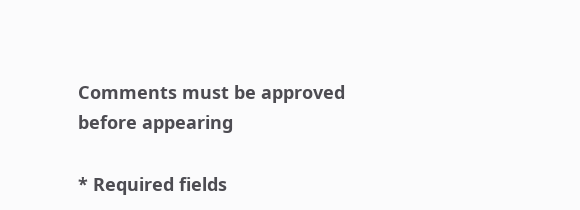Comments must be approved before appearing

* Required fields